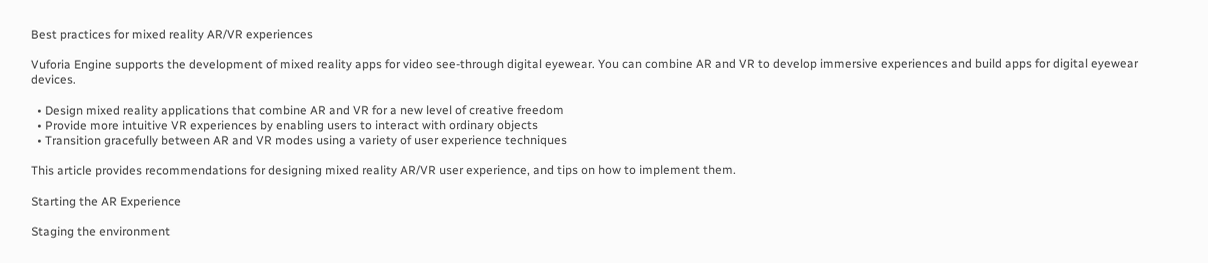Best practices for mixed reality AR/VR experiences

Vuforia Engine supports the development of mixed reality apps for video see-through digital eyewear. You can combine AR and VR to develop immersive experiences and build apps for digital eyewear devices.

  • Design mixed reality applications that combine AR and VR for a new level of creative freedom
  • Provide more intuitive VR experiences by enabling users to interact with ordinary objects
  • Transition gracefully between AR and VR modes using a variety of user experience techniques

This article provides recommendations for designing mixed reality AR/VR user experience, and tips on how to implement them.

Starting the AR Experience

Staging the environment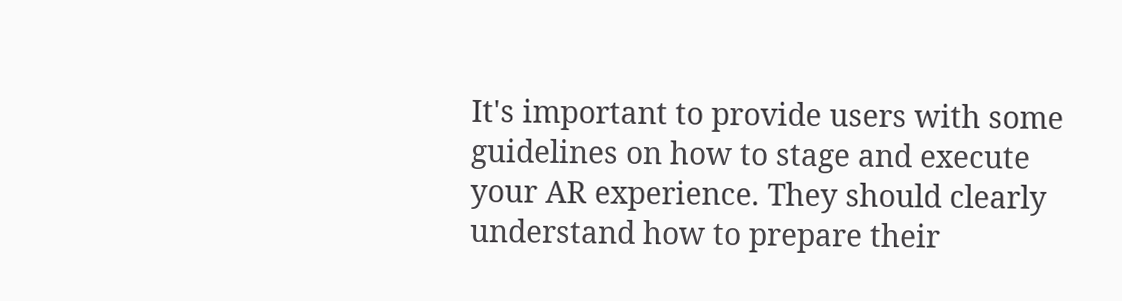It's important to provide users with some guidelines on how to stage and execute your AR experience. They should clearly understand how to prepare their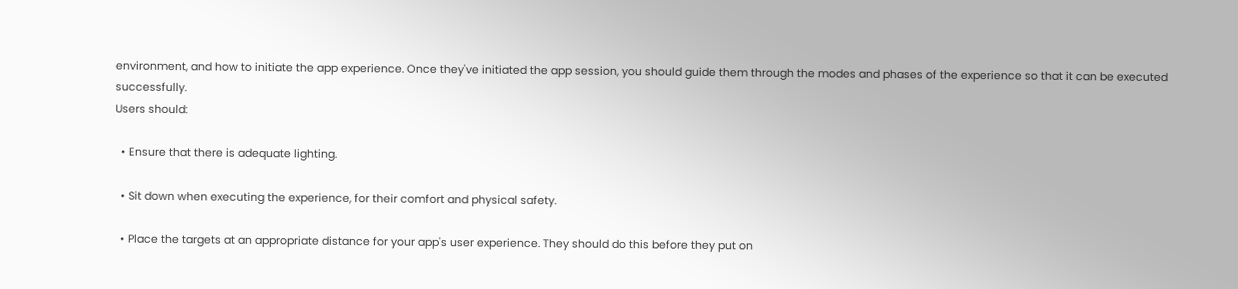environment, and how to initiate the app experience. Once they've initiated the app session, you should guide them through the modes and phases of the experience so that it can be executed successfully.
Users should:

  • Ensure that there is adequate lighting.

  • Sit down when executing the experience, for their comfort and physical safety.

  • Place the targets at an appropriate distance for your app's user experience. They should do this before they put on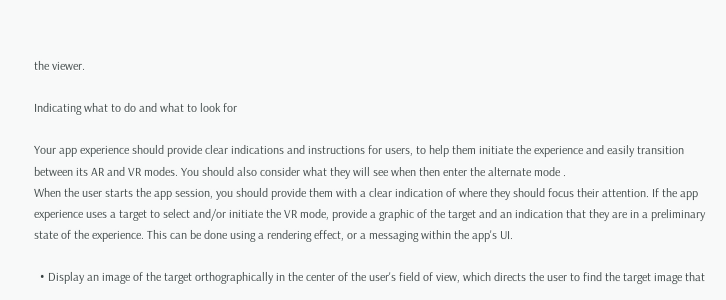the viewer.

Indicating what to do and what to look for

Your app experience should provide clear indications and instructions for users, to help them initiate the experience and easily transition between its AR and VR modes. You should also consider what they will see when then enter the alternate mode .
When the user starts the app session, you should provide them with a clear indication of where they should focus their attention. If the app experience uses a target to select and/or initiate the VR mode, provide a graphic of the target and an indication that they are in a preliminary state of the experience. This can be done using a rendering effect, or a messaging within the app's UI.

  • Display an image of the target orthographically in the center of the user's field of view, which directs the user to find the target image that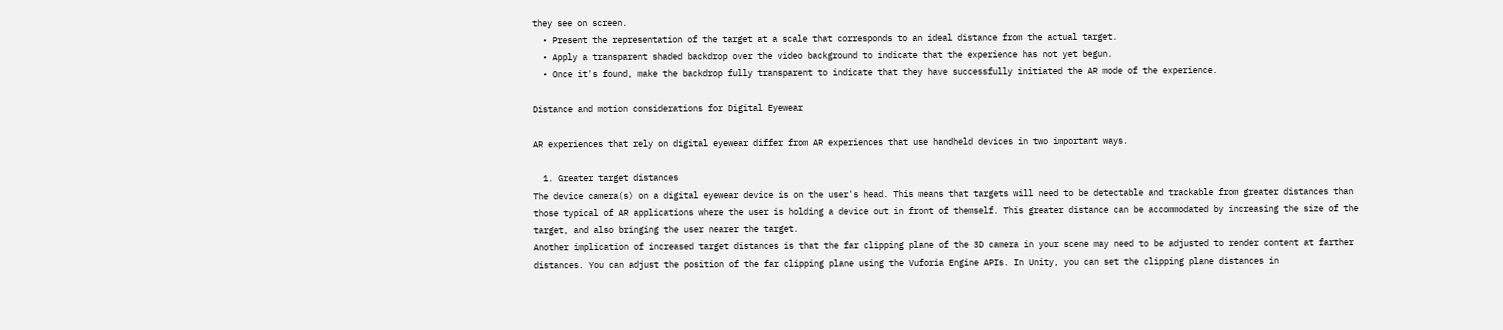they see on screen.
  • Present the representation of the target at a scale that corresponds to an ideal distance from the actual target.
  • Apply a transparent shaded backdrop over the video background to indicate that the experience has not yet begun.
  • Once it's found, make the backdrop fully transparent to indicate that they have successfully initiated the AR mode of the experience.

Distance and motion considerations for Digital Eyewear

AR experiences that rely on digital eyewear differ from AR experiences that use handheld devices in two important ways.

  1. Greater target distances
The device camera(s) on a digital eyewear device is on the user's head. This means that targets will need to be detectable and trackable from greater distances than those typical of AR applications where the user is holding a device out in front of themself. This greater distance can be accommodated by increasing the size of the target, and also bringing the user nearer the target.
Another implication of increased target distances is that the far clipping plane of the 3D camera in your scene may need to be adjusted to render content at farther distances. You can adjust the position of the far clipping plane using the Vuforia Engine APIs. In Unity, you can set the clipping plane distances in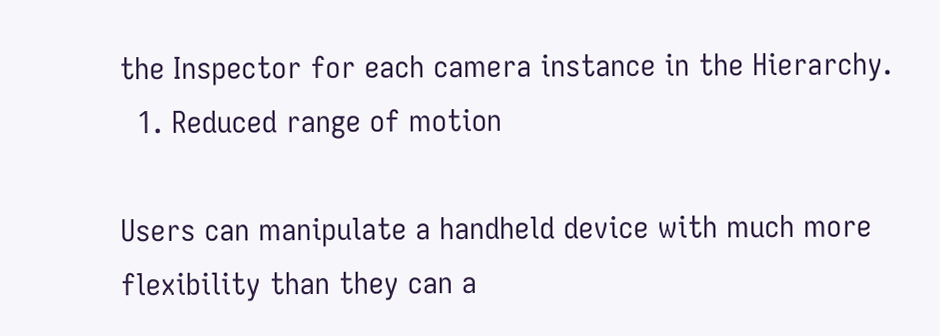the Inspector for each camera instance in the Hierarchy.
  1. Reduced range of motion

Users can manipulate a handheld device with much more flexibility than they can a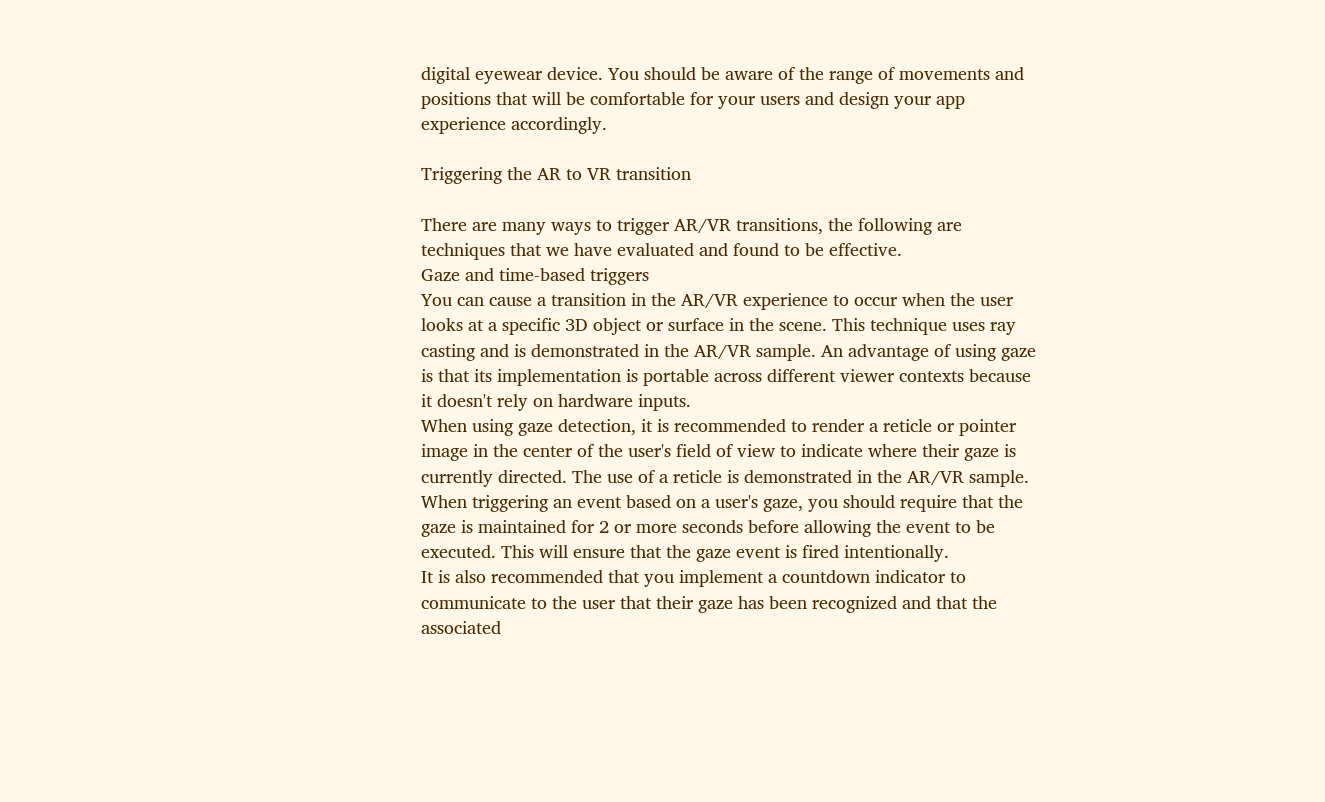digital eyewear device. You should be aware of the range of movements and positions that will be comfortable for your users and design your app experience accordingly.

Triggering the AR to VR transition

There are many ways to trigger AR/VR transitions, the following are techniques that we have evaluated and found to be effective.
Gaze and time-based triggers
You can cause a transition in the AR/VR experience to occur when the user looks at a specific 3D object or surface in the scene. This technique uses ray casting and is demonstrated in the AR/VR sample. An advantage of using gaze is that its implementation is portable across different viewer contexts because it doesn't rely on hardware inputs.
When using gaze detection, it is recommended to render a reticle or pointer image in the center of the user's field of view to indicate where their gaze is currently directed. The use of a reticle is demonstrated in the AR/VR sample. When triggering an event based on a user's gaze, you should require that the gaze is maintained for 2 or more seconds before allowing the event to be executed. This will ensure that the gaze event is fired intentionally.
It is also recommended that you implement a countdown indicator to communicate to the user that their gaze has been recognized and that the associated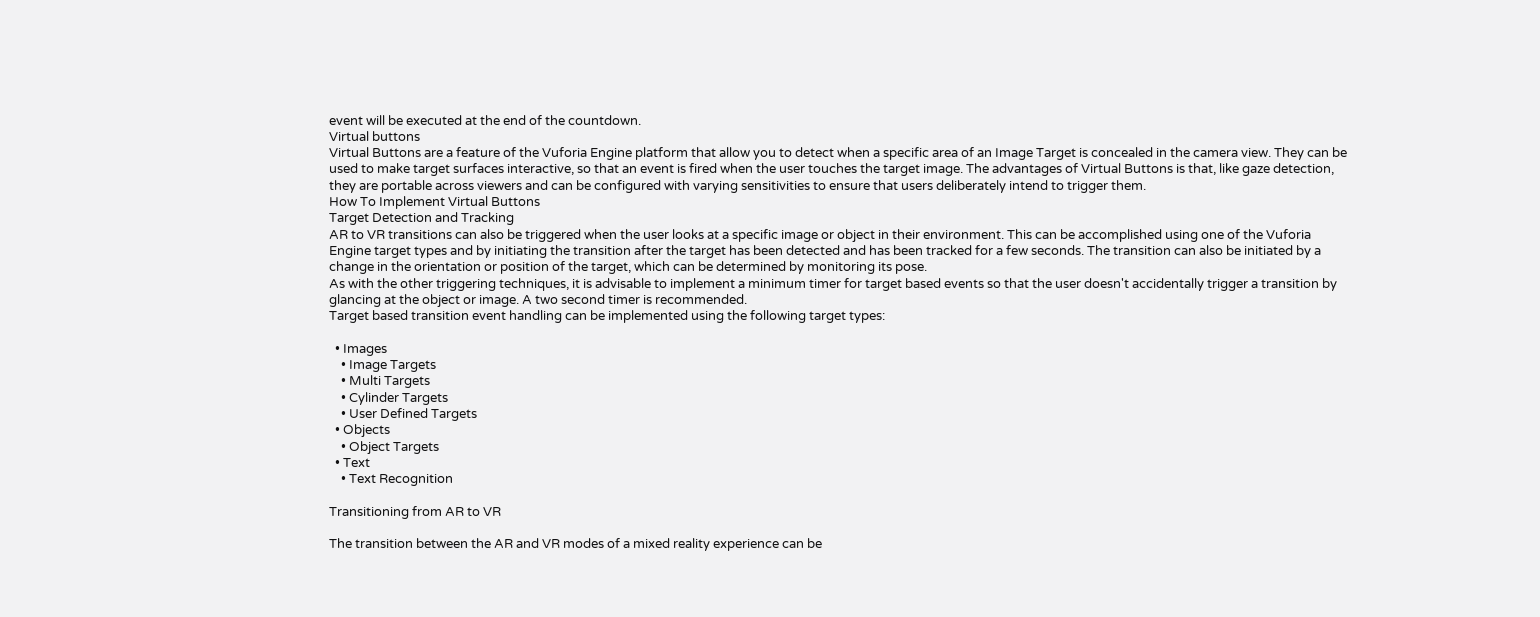event will be executed at the end of the countdown.
Virtual buttons
Virtual Buttons are a feature of the Vuforia Engine platform that allow you to detect when a specific area of an Image Target is concealed in the camera view. They can be used to make target surfaces interactive, so that an event is fired when the user touches the target image. The advantages of Virtual Buttons is that, like gaze detection, they are portable across viewers and can be configured with varying sensitivities to ensure that users deliberately intend to trigger them.
How To Implement Virtual Buttons
Target Detection and Tracking
AR to VR transitions can also be triggered when the user looks at a specific image or object in their environment. This can be accomplished using one of the Vuforia Engine target types and by initiating the transition after the target has been detected and has been tracked for a few seconds. The transition can also be initiated by a change in the orientation or position of the target, which can be determined by monitoring its pose.
As with the other triggering techniques, it is advisable to implement a minimum timer for target based events so that the user doesn't accidentally trigger a transition by glancing at the object or image. A two second timer is recommended.
Target based transition event handling can be implemented using the following target types:

  • Images
    • Image Targets
    • Multi Targets
    • Cylinder Targets
    • User Defined Targets
  • Objects
    • Object Targets
  • Text
    • Text Recognition

Transitioning from AR to VR

The transition between the AR and VR modes of a mixed reality experience can be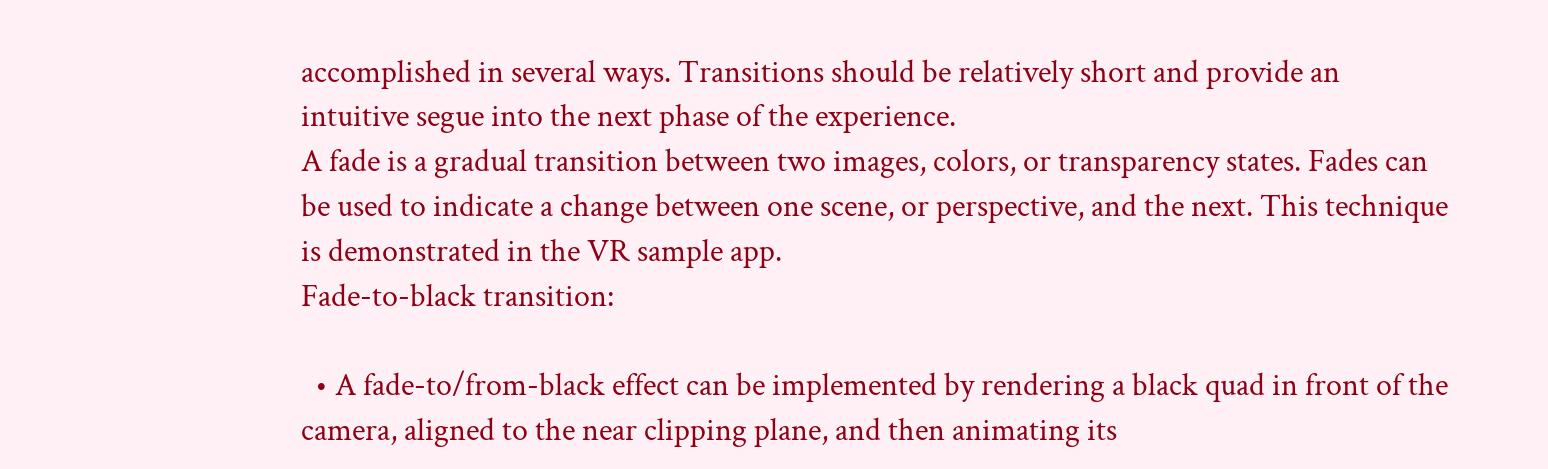accomplished in several ways. Transitions should be relatively short and provide an intuitive segue into the next phase of the experience.
A fade is a gradual transition between two images, colors, or transparency states. Fades can be used to indicate a change between one scene, or perspective, and the next. This technique is demonstrated in the VR sample app.
Fade-to-black transition:

  • A fade-to/from-black effect can be implemented by rendering a black quad in front of the camera, aligned to the near clipping plane, and then animating its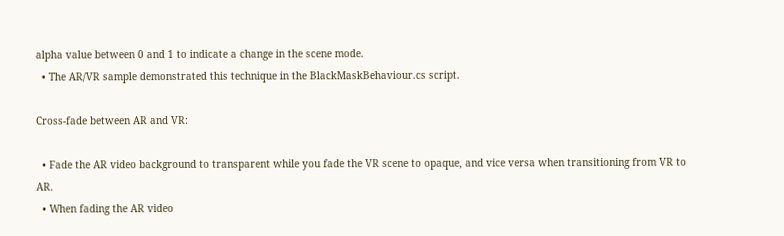alpha value between 0 and 1 to indicate a change in the scene mode.
  • The AR/VR sample demonstrated this technique in the BlackMaskBehaviour.cs script.

Cross-fade between AR and VR:

  • Fade the AR video background to transparent while you fade the VR scene to opaque, and vice versa when transitioning from VR to AR.
  • When fading the AR video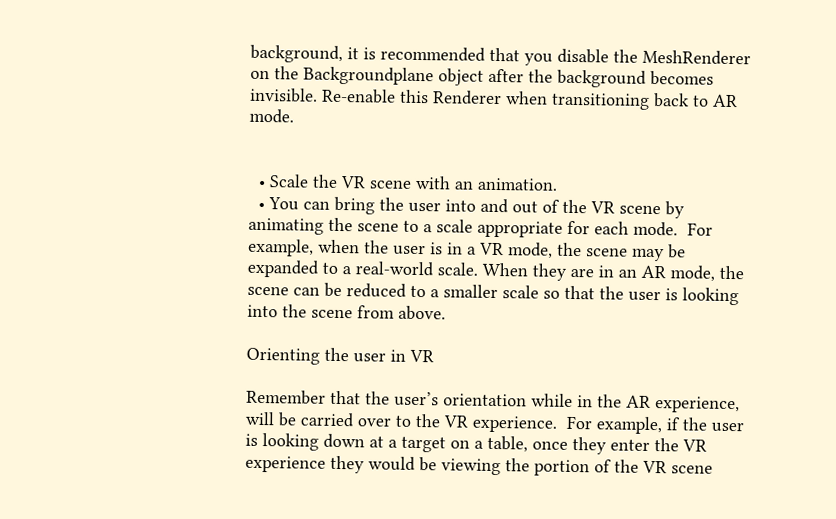background, it is recommended that you disable the MeshRenderer on the Backgroundplane object after the background becomes invisible. Re-enable this Renderer when transitioning back to AR mode.


  • Scale the VR scene with an animation.
  • You can bring the user into and out of the VR scene by animating the scene to a scale appropriate for each mode.  For example, when the user is in a VR mode, the scene may be expanded to a real-world scale. When they are in an AR mode, the scene can be reduced to a smaller scale so that the user is looking into the scene from above.

Orienting the user in VR

Remember that the user’s orientation while in the AR experience, will be carried over to the VR experience.  For example, if the user is looking down at a target on a table, once they enter the VR experience they would be viewing the portion of the VR scene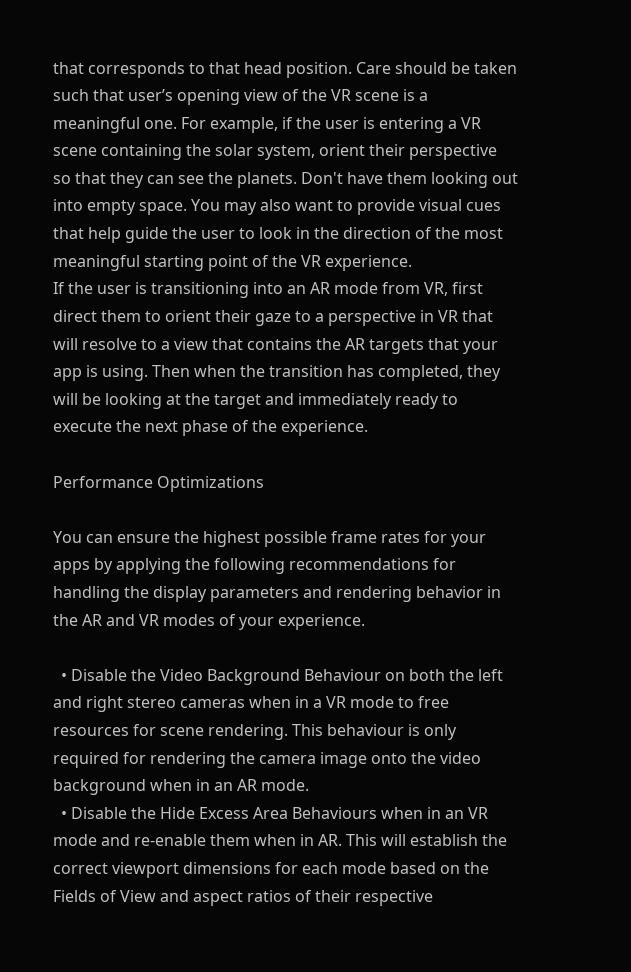that corresponds to that head position. Care should be taken such that user’s opening view of the VR scene is a meaningful one. For example, if the user is entering a VR scene containing the solar system, orient their perspective so that they can see the planets. Don't have them looking out into empty space. You may also want to provide visual cues that help guide the user to look in the direction of the most meaningful starting point of the VR experience.
If the user is transitioning into an AR mode from VR, first direct them to orient their gaze to a perspective in VR that will resolve to a view that contains the AR targets that your app is using. Then when the transition has completed, they will be looking at the target and immediately ready to execute the next phase of the experience.

Performance Optimizations

You can ensure the highest possible frame rates for your apps by applying the following recommendations for handling the display parameters and rendering behavior in the AR and VR modes of your experience.

  • Disable the Video Background Behaviour on both the left and right stereo cameras when in a VR mode to free resources for scene rendering. This behaviour is only required for rendering the camera image onto the video background when in an AR mode.
  • Disable the Hide Excess Area Behaviours when in an VR mode and re-enable them when in AR. This will establish the correct viewport dimensions for each mode based on the Fields of View and aspect ratios of their respective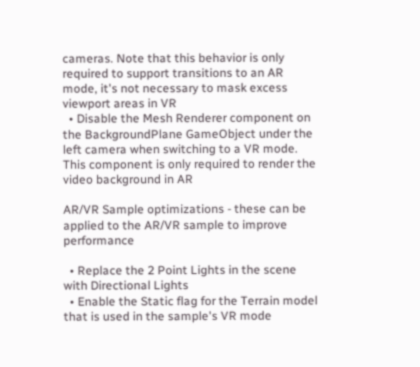cameras. Note that this behavior is only required to support transitions to an AR mode, it's not necessary to mask excess viewport areas in VR
  • Disable the Mesh Renderer component on the BackgroundPlane GameObject under the left camera when switching to a VR mode. This component is only required to render the video background in AR

AR/VR Sample optimizations - these can be applied to the AR/VR sample to improve performance

  • Replace the 2 Point Lights in the scene with Directional Lights
  • Enable the Static flag for the Terrain model that is used in the sample's VR mode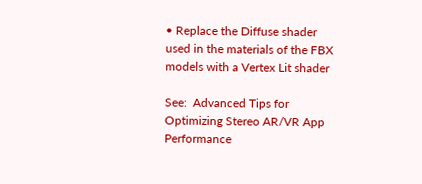• Replace the Diffuse shader used in the materials of the FBX models with a Vertex Lit shader

See:  Advanced Tips for Optimizing Stereo AR/VR App Performance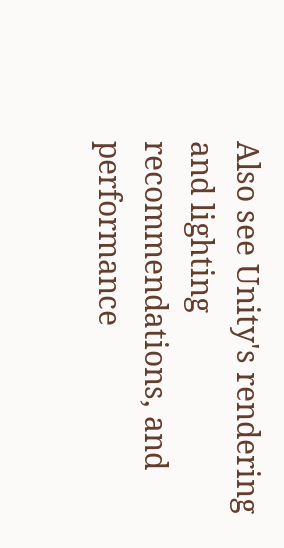Also see Unity's rendering and lighting recommendations, and performance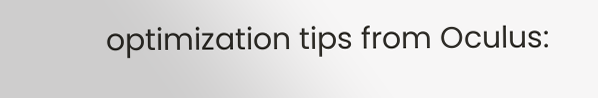optimization tips from Oculus: